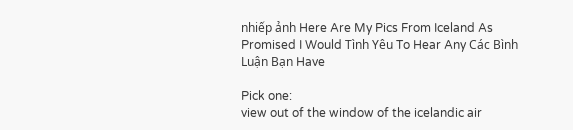nhiếp ảnh Here Are My Pics From Iceland As Promised I Would Tình Yêu To Hear Any Các Bình Luận Bạn Have

Pick one:
view out of the window of the icelandic air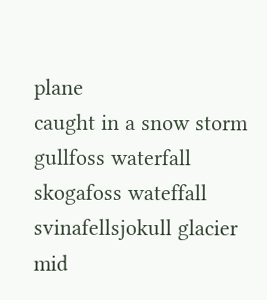plane
caught in a snow storm
gullfoss waterfall
skogafoss wateffall
svinafellsjokull glacier
mid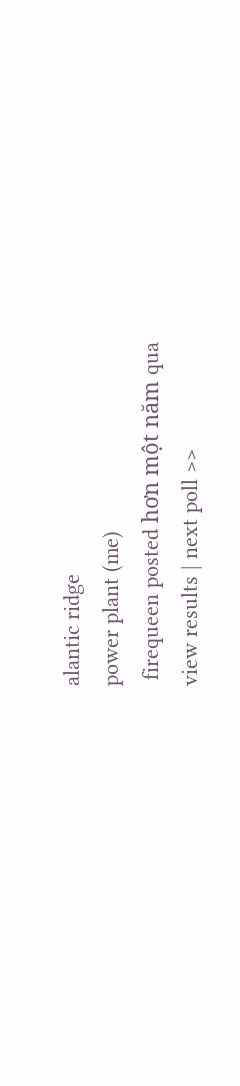alantic ridge
power plant (me)
 firequeen posted hơn một năm qua
view results | next poll >>